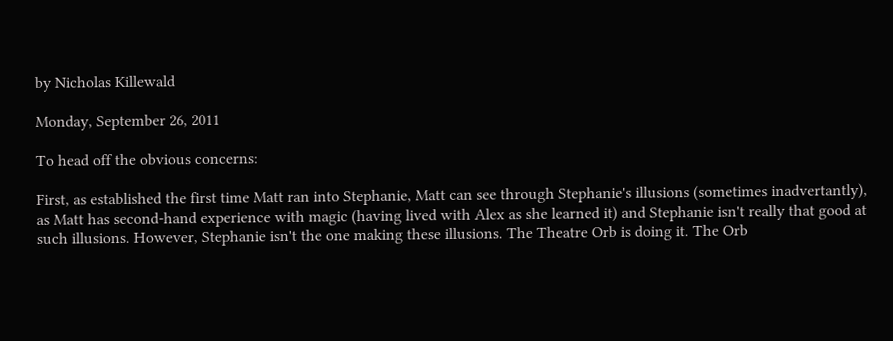by Nicholas Killewald

Monday, September 26, 2011

To head off the obvious concerns:

First, as established the first time Matt ran into Stephanie, Matt can see through Stephanie's illusions (sometimes inadvertantly), as Matt has second-hand experience with magic (having lived with Alex as she learned it) and Stephanie isn't really that good at such illusions. However, Stephanie isn't the one making these illusions. The Theatre Orb is doing it. The Orb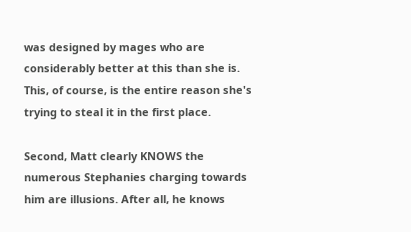was designed by mages who are considerably better at this than she is. This, of course, is the entire reason she's trying to steal it in the first place.

Second, Matt clearly KNOWS the numerous Stephanies charging towards him are illusions. After all, he knows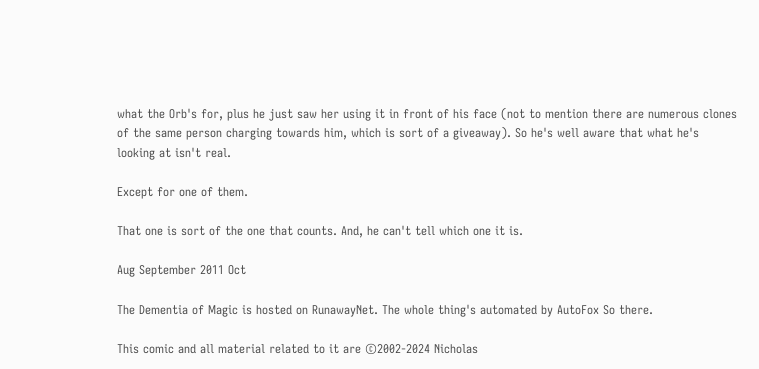what the Orb's for, plus he just saw her using it in front of his face (not to mention there are numerous clones of the same person charging towards him, which is sort of a giveaway). So he's well aware that what he's looking at isn't real.

Except for one of them.

That one is sort of the one that counts. And, he can't tell which one it is.

Aug September 2011 Oct

The Dementia of Magic is hosted on RunawayNet. The whole thing's automated by AutoFox So there.

This comic and all material related to it are ©2002-2024 Nicholas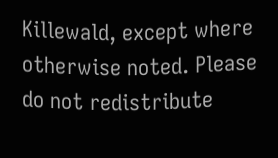Killewald, except where otherwise noted. Please do not redistribute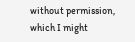without permission, which I might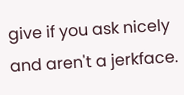give if you ask nicely and aren't a jerkface.